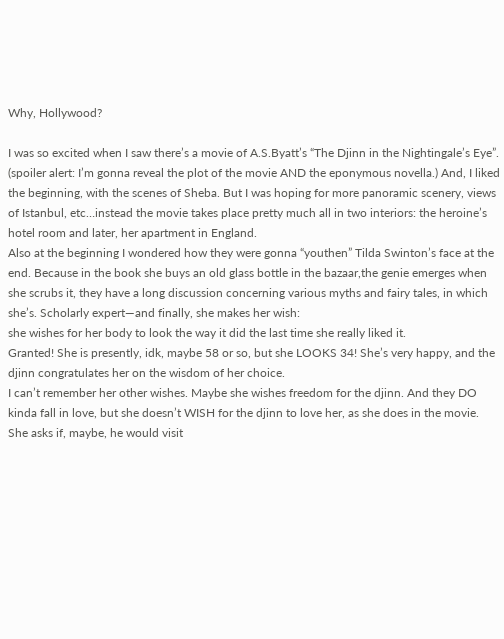Why, Hollywood?

I was so excited when I saw there’s a movie of A.S.Byatt’s “The Djinn in the Nightingale’s Eye”. (spoiler alert: I’m gonna reveal the plot of the movie AND the eponymous novella.) And, I liked the beginning, with the scenes of Sheba. But I was hoping for more panoramic scenery, views of Istanbul, etc…instead the movie takes place pretty much all in two interiors: the heroine’s hotel room and later, her apartment in England.
Also at the beginning I wondered how they were gonna “youthen” Tilda Swinton’s face at the end. Because in the book she buys an old glass bottle in the bazaar,the genie emerges when she scrubs it, they have a long discussion concerning various myths and fairy tales, in which she’s. Scholarly expert—and finally, she makes her wish:
she wishes for her body to look the way it did the last time she really liked it.
Granted! She is presently, idk, maybe 58 or so, but she LOOKS 34! She’s very happy, and the djinn congratulates her on the wisdom of her choice.
I can’t remember her other wishes. Maybe she wishes freedom for the djinn. And they DO kinda fall in love, but she doesn’t WISH for the djinn to love her, as she does in the movie. She asks if, maybe, he would visit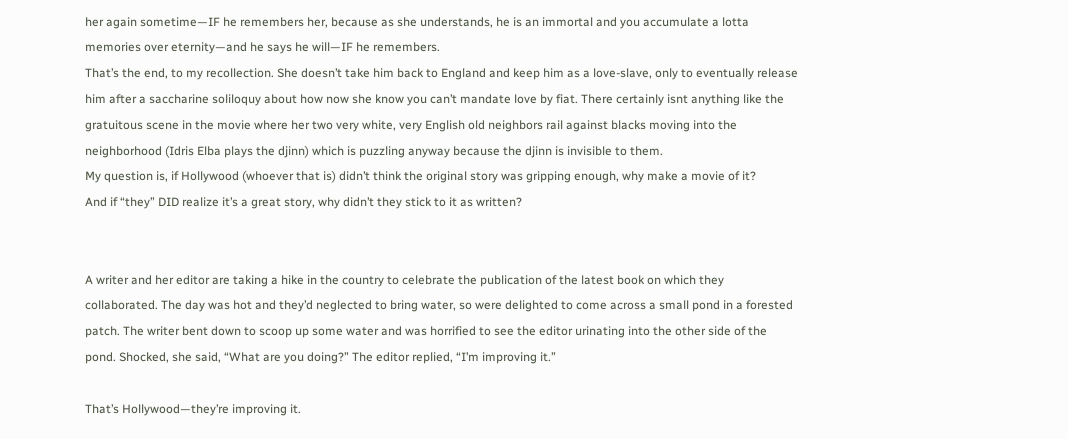her again sometime—IF he remembers her, because as she understands, he is an immortal and you accumulate a lotta memories over eternity—and he says he will—IF he remembers.
That’s the end, to my recollection. She doesn’t take him back to England and keep him as a love-slave, only to eventually release him after a saccharine soliloquy about how now she know you can’t mandate love by fiat. There certainly isnt anything like the gratuitous scene in the movie where her two very white, very English old neighbors rail against blacks moving into the neighborhood (Idris Elba plays the djinn) which is puzzling anyway because the djinn is invisible to them.
My question is, if Hollywood (whoever that is) didn’t think the original story was gripping enough, why make a movie of it?
And if “they” DID realize it’s a great story, why didn’t they stick to it as written?


A writer and her editor are taking a hike in the country to celebrate the publication of the latest book on which they collaborated. The day was hot and they’d neglected to bring water, so were delighted to come across a small pond in a forested patch. The writer bent down to scoop up some water and was horrified to see the editor urinating into the other side of the pond. Shocked, she said, “What are you doing?” The editor replied, “I’m improving it.”

That’s Hollywood—they’re improving it.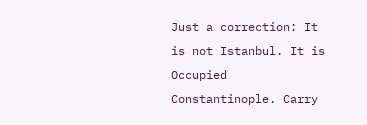Just a correction: It is not Istanbul. It is Occupied Constantinople. Carry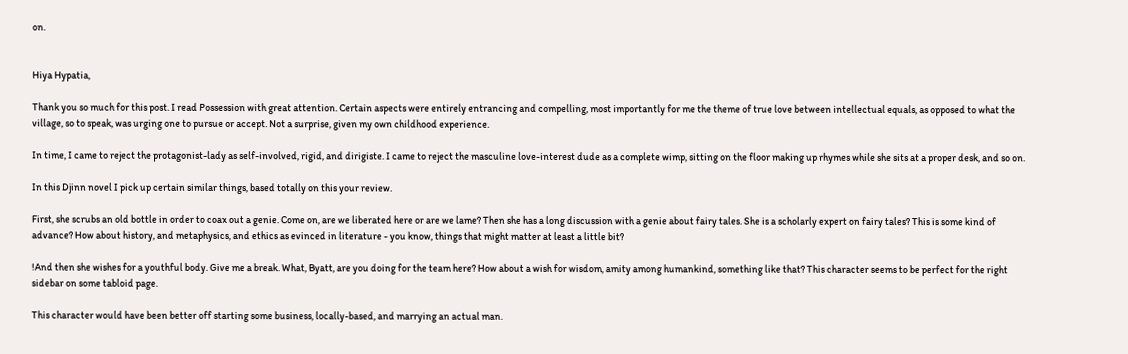on.


Hiya Hypatia,

Thank you so much for this post. I read Possession with great attention. Certain aspects were entirely entrancing and compelling, most importantly for me the theme of true love between intellectual equals, as opposed to what the village, so to speak, was urging one to pursue or accept. Not a surprise, given my own childhood experience.

In time, I came to reject the protagonist-lady as self-involved, rigid, and dirigiste. I came to reject the masculine love-interest dude as a complete wimp, sitting on the floor making up rhymes while she sits at a proper desk, and so on.

In this Djinn novel I pick up certain similar things, based totally on this your review.

First, she scrubs an old bottle in order to coax out a genie. Come on, are we liberated here or are we lame? Then she has a long discussion with a genie about fairy tales. She is a scholarly expert on fairy tales? This is some kind of advance? How about history, and metaphysics, and ethics as evinced in literature - you know, things that might matter at least a little bit?

!And then she wishes for a youthful body. Give me a break. What, Byatt, are you doing for the team here? How about a wish for wisdom, amity among humankind, something like that? This character seems to be perfect for the right sidebar on some tabloid page.

This character would have been better off starting some business, locally-based, and marrying an actual man.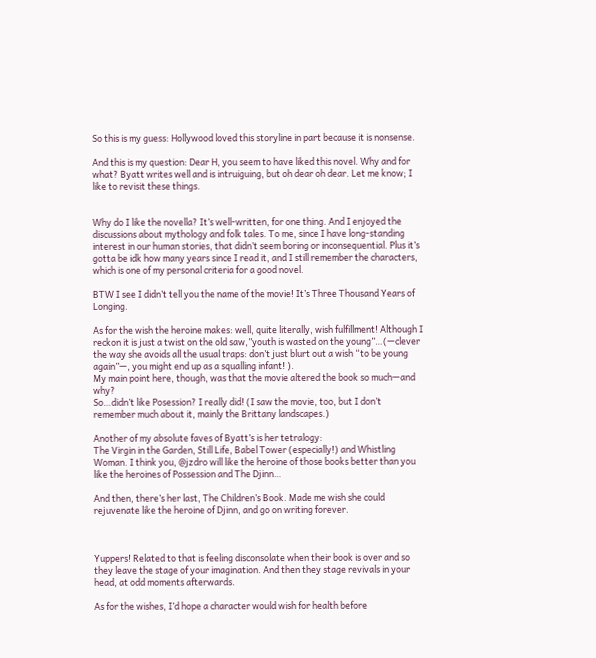So this is my guess: Hollywood loved this storyline in part because it is nonsense.

And this is my question: Dear H, you seem to have liked this novel. Why and for what? Byatt writes well and is intruiguing, but oh dear oh dear. Let me know; I like to revisit these things.


Why do I like the novella? It’s well-written, for one thing. And I enjoyed the discussions about mythology and folk tales. To me, since I have long-standing interest in our human stories, that didn’t seem boring or inconsequential. Plus it’s gotta be idk how many years since I read it, and I still remember the characters, which is one of my personal criteria for a good novel.

BTW I see I didn’t tell you the name of the movie! It’s Three Thousand Years of Longing.

As for the wish the heroine makes: well, quite literally, wish fulfillment! Although I reckon it is just a twist on the old saw,”youth is wasted on the young”…(—clever the way she avoids all the usual traps: don’t just blurt out a wish “to be young again”—, you might end up as a squalling infant! ).
My main point here, though, was that the movie altered the book so much—and why?
So…didn’t like Posession? I really did! (I saw the movie, too, but I don’t remember much about it, mainly the Brittany landscapes.)

Another of my absolute faves of Byatt’s is her tetralogy:
The Virgin in the Garden, Still Life, Babel Tower (especially!) and Whistling Woman. I think you, @jzdro will like the heroine of those books better than you like the heroines of Possession and The Djinn…

And then, there’s her last, The Children’s Book. Made me wish she could rejuvenate like the heroine of Djinn, and go on writing forever.



Yuppers! Related to that is feeling disconsolate when their book is over and so they leave the stage of your imagination. And then they stage revivals in your head, at odd moments afterwards.

As for the wishes, I’d hope a character would wish for health before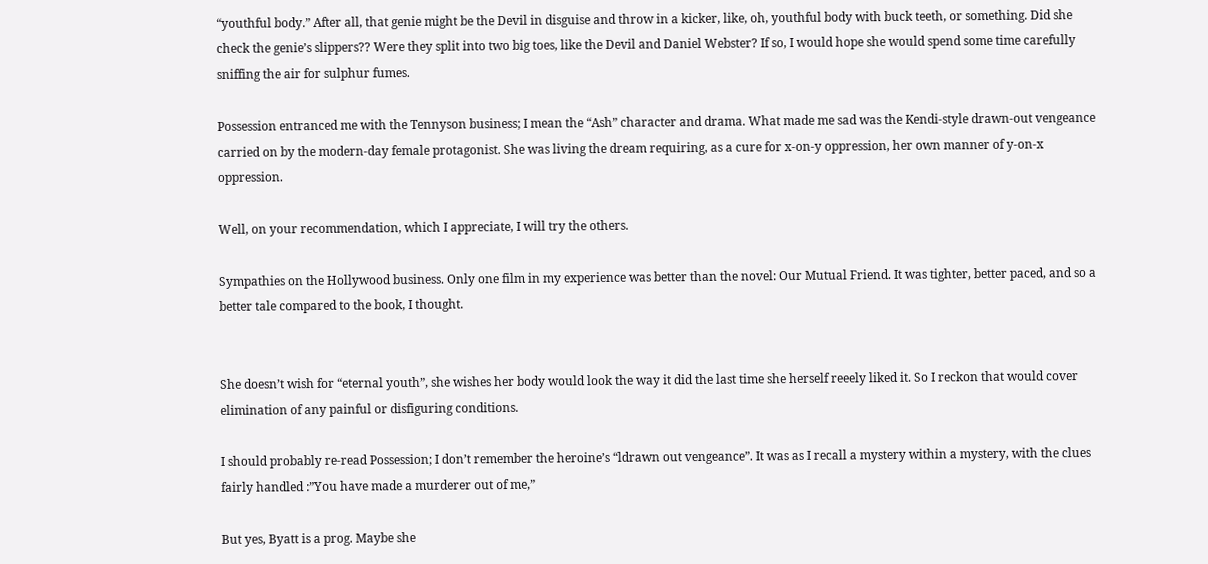“youthful body.” After all, that genie might be the Devil in disguise and throw in a kicker, like, oh, youthful body with buck teeth, or something. Did she check the genie’s slippers?? Were they split into two big toes, like the Devil and Daniel Webster? If so, I would hope she would spend some time carefully sniffing the air for sulphur fumes.

Possession entranced me with the Tennyson business; I mean the “Ash” character and drama. What made me sad was the Kendi-style drawn-out vengeance carried on by the modern-day female protagonist. She was living the dream requiring, as a cure for x-on-y oppression, her own manner of y-on-x oppression.

Well, on your recommendation, which I appreciate, I will try the others.

Sympathies on the Hollywood business. Only one film in my experience was better than the novel: Our Mutual Friend. It was tighter, better paced, and so a better tale compared to the book, I thought.


She doesn’t wish for “eternal youth”, she wishes her body would look the way it did the last time she herself reeely liked it. So I reckon that would cover elimination of any painful or disfiguring conditions.

I should probably re-read Possession; I don’t remember the heroine’s “ldrawn out vengeance”. It was as I recall a mystery within a mystery, with the clues fairly handled :”You have made a murderer out of me,”

But yes, Byatt is a prog. Maybe she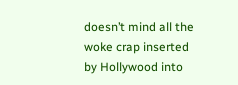doesn’t mind all the woke crap inserted by Hollywood into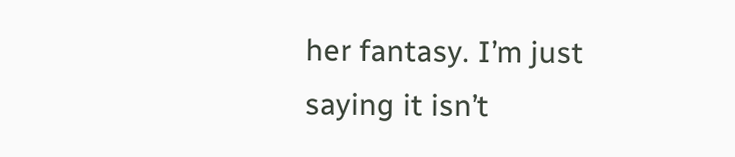her fantasy. I’m just saying it isn’t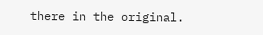there in the original.